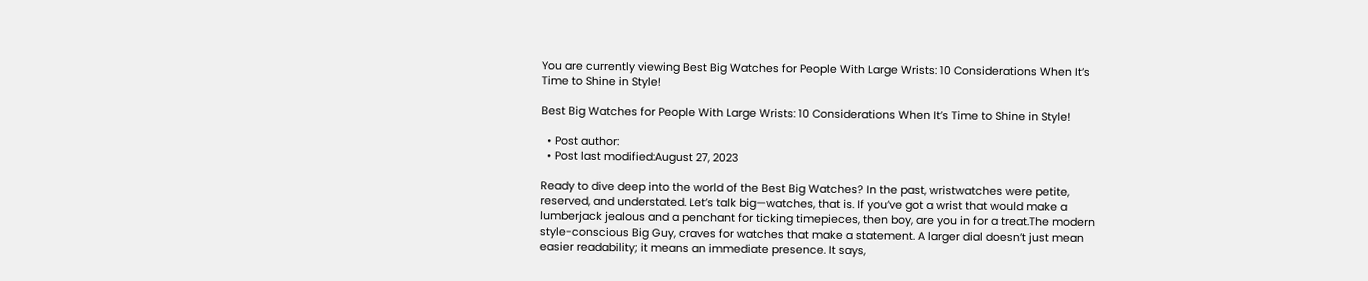You are currently viewing Best Big Watches for People With Large Wrists: 10 Considerations When It’s Time to Shine in Style!

Best Big Watches for People With Large Wrists: 10 Considerations When It’s Time to Shine in Style!

  • Post author:
  • Post last modified:August 27, 2023

Ready to dive deep into the world of the Best Big Watches? In the past, wristwatches were petite, reserved, and understated. Let’s talk big—watches, that is. If you’ve got a wrist that would make a lumberjack jealous and a penchant for ticking timepieces, then boy, are you in for a treat.The modern style-conscious Big Guy, craves for watches that make a statement. A larger dial doesn’t just mean easier readability; it means an immediate presence. It says,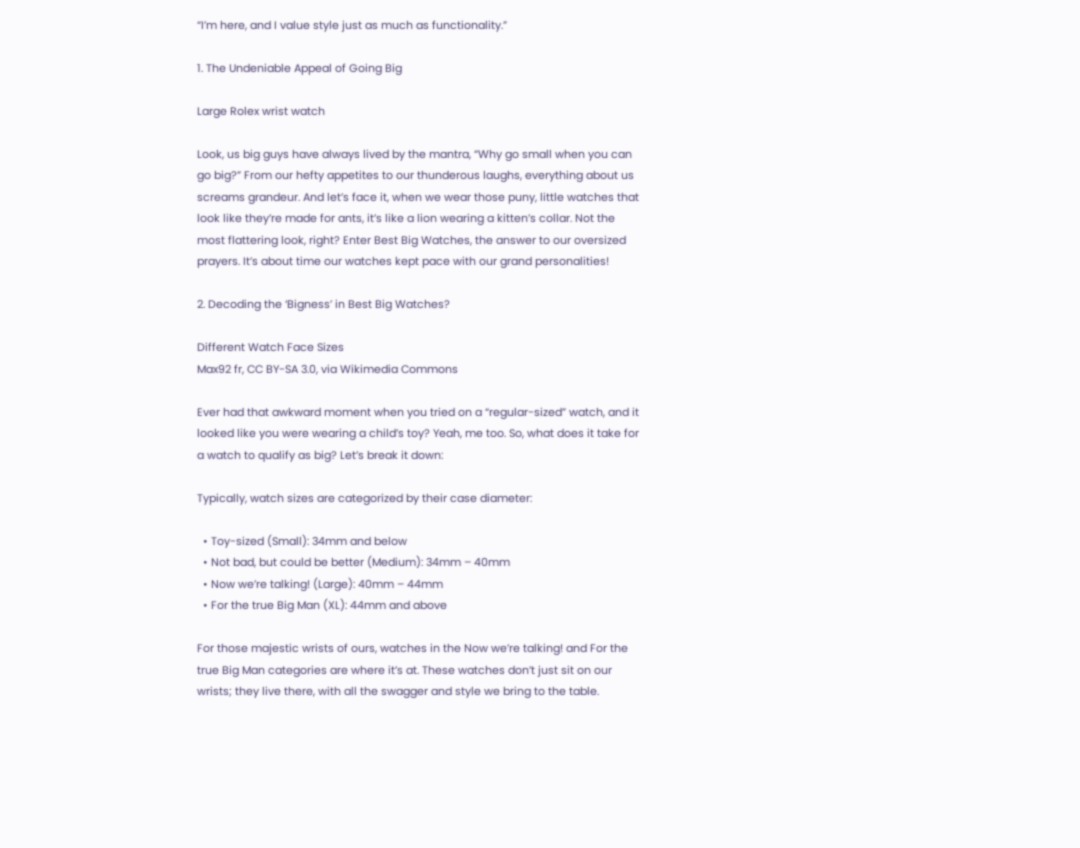“I’m here, and I value style just as much as functionality.”

1. The Undeniable Appeal of Going Big

Large Rolex wrist watch

Look, us big guys have always lived by the mantra, “Why go small when you can go big?” From our hefty appetites to our thunderous laughs, everything about us screams grandeur. And let’s face it, when we wear those puny, little watches that look like they’re made for ants, it’s like a lion wearing a kitten’s collar. Not the most flattering look, right? Enter Best Big Watches, the answer to our oversized prayers. It’s about time our watches kept pace with our grand personalities!

2. Decoding the ‘Bigness’ in Best Big Watches?

Different Watch Face Sizes
Max92 fr, CC BY-SA 3.0, via Wikimedia Commons

Ever had that awkward moment when you tried on a “regular-sized” watch, and it looked like you were wearing a child’s toy? Yeah, me too. So, what does it take for a watch to qualify as big? Let’s break it down:

Typically, watch sizes are categorized by their case diameter:

  • Toy-sized (Small): 34mm and below
  • Not bad, but could be better (Medium): 34mm – 40mm
  • Now we’re talking! (Large): 40mm – 44mm
  • For the true Big Man (XL): 44mm and above

For those majestic wrists of ours, watches in the Now we’re talking! and For the true Big Man categories are where it’s at. These watches don’t just sit on our wrists; they live there, with all the swagger and style we bring to the table.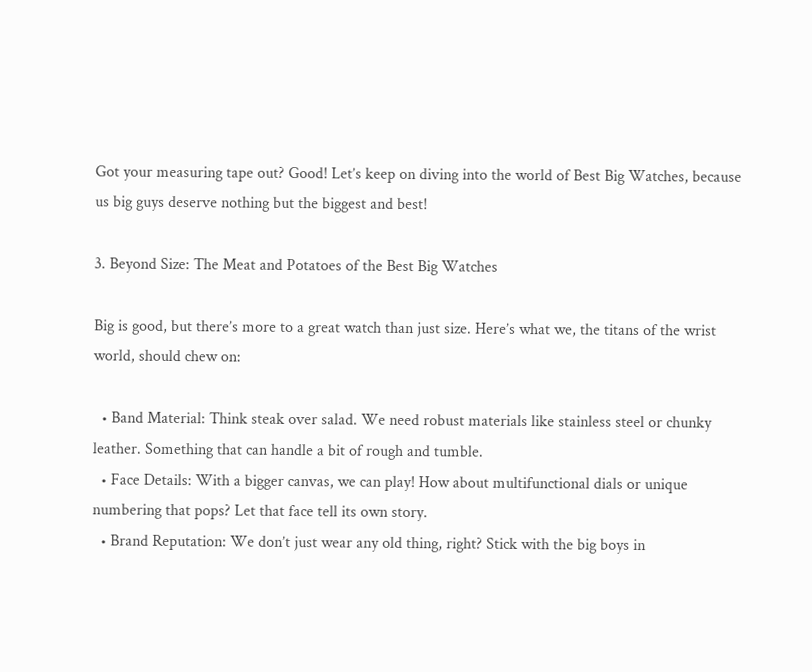Got your measuring tape out? Good! Let’s keep on diving into the world of Best Big Watches, because us big guys deserve nothing but the biggest and best!

3. Beyond Size: The Meat and Potatoes of the Best Big Watches

Big is good, but there’s more to a great watch than just size. Here’s what we, the titans of the wrist world, should chew on:

  • Band Material: Think steak over salad. We need robust materials like stainless steel or chunky leather. Something that can handle a bit of rough and tumble.
  • Face Details: With a bigger canvas, we can play! How about multifunctional dials or unique numbering that pops? Let that face tell its own story.
  • Brand Reputation: We don’t just wear any old thing, right? Stick with the big boys in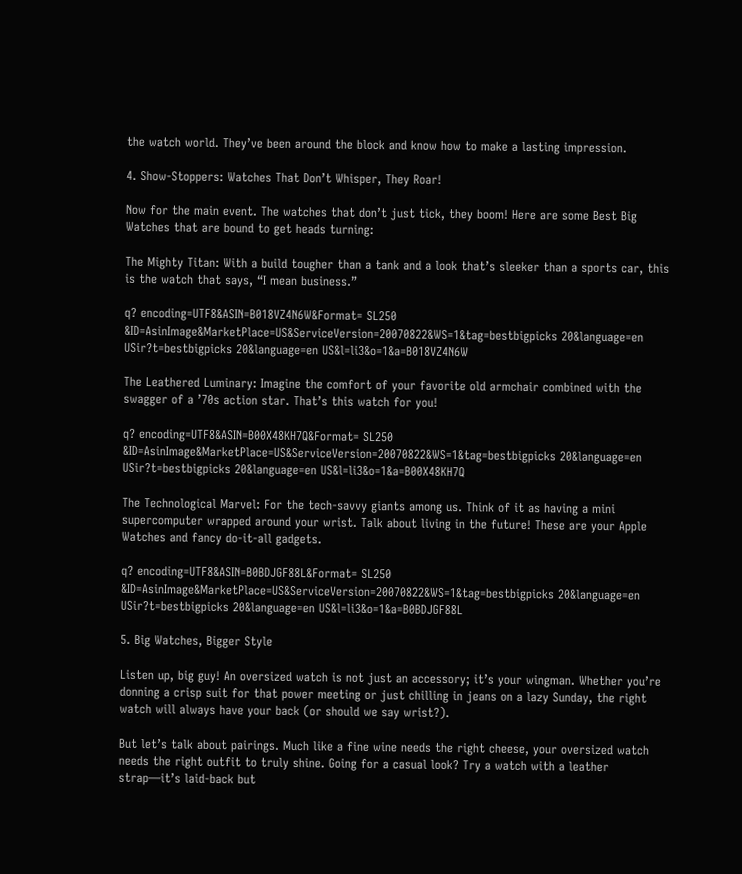the watch world. They’ve been around the block and know how to make a lasting impression.

4. Show-Stoppers: Watches That Don’t Whisper, They Roar!

Now for the main event. The watches that don’t just tick, they boom! Here are some Best Big Watches that are bound to get heads turning:

The Mighty Titan: With a build tougher than a tank and a look that’s sleeker than a sports car, this is the watch that says, “I mean business.”

q? encoding=UTF8&ASIN=B018VZ4N6W&Format= SL250 &ID=AsinImage&MarketPlace=US&ServiceVersion=20070822&WS=1&tag=bestbigpicks 20&language=en USir?t=bestbigpicks 20&language=en US&l=li3&o=1&a=B018VZ4N6W

The Leathered Luminary: Imagine the comfort of your favorite old armchair combined with the swagger of a ’70s action star. That’s this watch for you!

q? encoding=UTF8&ASIN=B00X48KH7Q&Format= SL250 &ID=AsinImage&MarketPlace=US&ServiceVersion=20070822&WS=1&tag=bestbigpicks 20&language=en USir?t=bestbigpicks 20&language=en US&l=li3&o=1&a=B00X48KH7Q

The Technological Marvel: For the tech-savvy giants among us. Think of it as having a mini supercomputer wrapped around your wrist. Talk about living in the future! These are your Apple Watches and fancy do-it-all gadgets.

q? encoding=UTF8&ASIN=B0BDJGF88L&Format= SL250 &ID=AsinImage&MarketPlace=US&ServiceVersion=20070822&WS=1&tag=bestbigpicks 20&language=en USir?t=bestbigpicks 20&language=en US&l=li3&o=1&a=B0BDJGF88L

5. Big Watches, Bigger Style

Listen up, big guy! An oversized watch is not just an accessory; it’s your wingman. Whether you’re donning a crisp suit for that power meeting or just chilling in jeans on a lazy Sunday, the right watch will always have your back (or should we say wrist?).

But let’s talk about pairings. Much like a fine wine needs the right cheese, your oversized watch needs the right outfit to truly shine. Going for a casual look? Try a watch with a leather strap—it’s laid-back but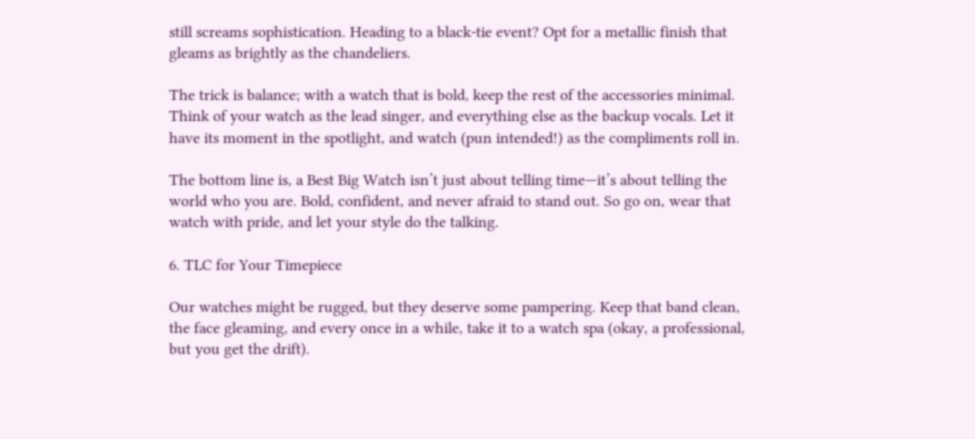still screams sophistication. Heading to a black-tie event? Opt for a metallic finish that gleams as brightly as the chandeliers.

The trick is balance; with a watch that is bold, keep the rest of the accessories minimal. Think of your watch as the lead singer, and everything else as the backup vocals. Let it have its moment in the spotlight, and watch (pun intended!) as the compliments roll in.

The bottom line is, a Best Big Watch isn’t just about telling time—it’s about telling the world who you are. Bold, confident, and never afraid to stand out. So go on, wear that watch with pride, and let your style do the talking.

6. TLC for Your Timepiece

Our watches might be rugged, but they deserve some pampering. Keep that band clean, the face gleaming, and every once in a while, take it to a watch spa (okay, a professional, but you get the drift).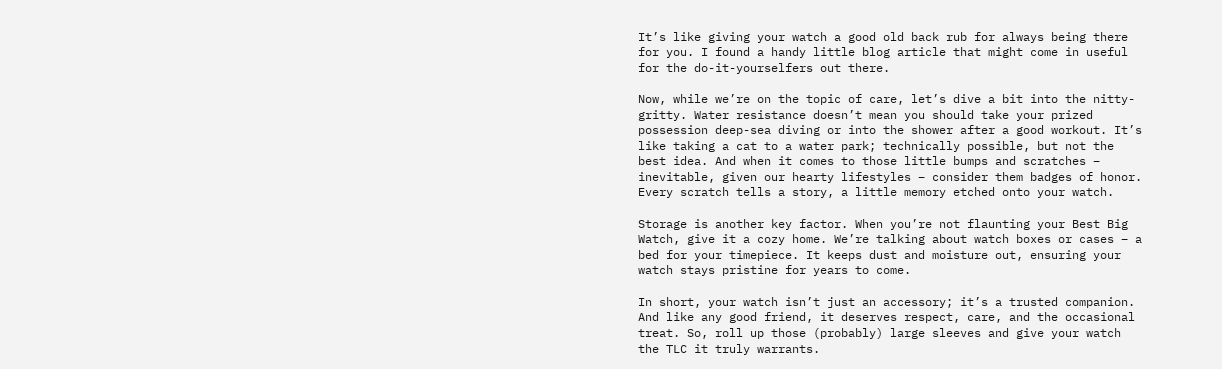It’s like giving your watch a good old back rub for always being there for you. I found a handy little blog article that might come in useful for the do-it-yourselfers out there.

Now, while we’re on the topic of care, let’s dive a bit into the nitty-gritty. Water resistance doesn’t mean you should take your prized possession deep-sea diving or into the shower after a good workout. It’s like taking a cat to a water park; technically possible, but not the best idea. And when it comes to those little bumps and scratches – inevitable, given our hearty lifestyles – consider them badges of honor. Every scratch tells a story, a little memory etched onto your watch.

Storage is another key factor. When you’re not flaunting your Best Big Watch, give it a cozy home. We’re talking about watch boxes or cases – a bed for your timepiece. It keeps dust and moisture out, ensuring your watch stays pristine for years to come.

In short, your watch isn’t just an accessory; it’s a trusted companion. And like any good friend, it deserves respect, care, and the occasional treat. So, roll up those (probably) large sleeves and give your watch the TLC it truly warrants.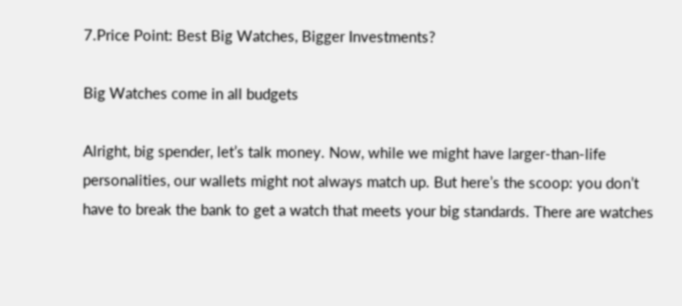7.Price Point: Best Big Watches, Bigger Investments?

Big Watches come in all budgets

Alright, big spender, let’s talk money. Now, while we might have larger-than-life personalities, our wallets might not always match up. But here’s the scoop: you don’t have to break the bank to get a watch that meets your big standards. There are watches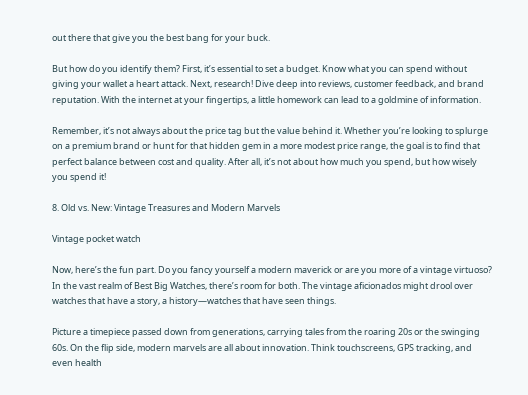out there that give you the best bang for your buck.

But how do you identify them? First, it’s essential to set a budget. Know what you can spend without giving your wallet a heart attack. Next, research! Dive deep into reviews, customer feedback, and brand reputation. With the internet at your fingertips, a little homework can lead to a goldmine of information.

Remember, it’s not always about the price tag but the value behind it. Whether you’re looking to splurge on a premium brand or hunt for that hidden gem in a more modest price range, the goal is to find that perfect balance between cost and quality. After all, it’s not about how much you spend, but how wisely you spend it!

8. Old vs. New: Vintage Treasures and Modern Marvels

Vintage pocket watch

Now, here’s the fun part. Do you fancy yourself a modern maverick or are you more of a vintage virtuoso? In the vast realm of Best Big Watches, there’s room for both. The vintage aficionados might drool over watches that have a story, a history—watches that have seen things.

Picture a timepiece passed down from generations, carrying tales from the roaring 20s or the swinging 60s. On the flip side, modern marvels are all about innovation. Think touchscreens, GPS tracking, and even health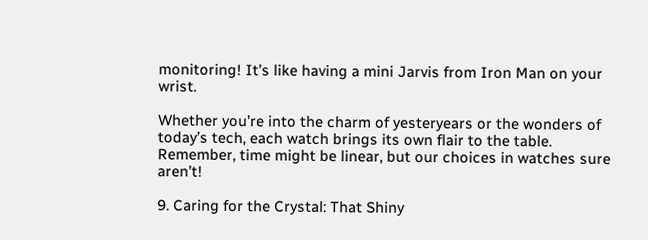monitoring! It’s like having a mini Jarvis from Iron Man on your wrist.

Whether you’re into the charm of yesteryears or the wonders of today’s tech, each watch brings its own flair to the table. Remember, time might be linear, but our choices in watches sure aren’t!

9. Caring for the Crystal: That Shiny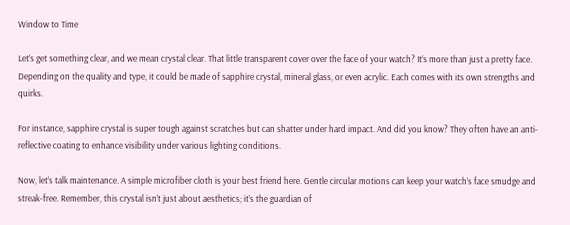Window to Time

Let’s get something clear, and we mean crystal clear. That little transparent cover over the face of your watch? It’s more than just a pretty face. Depending on the quality and type, it could be made of sapphire crystal, mineral glass, or even acrylic. Each comes with its own strengths and quirks.

For instance, sapphire crystal is super tough against scratches but can shatter under hard impact. And did you know? They often have an anti-reflective coating to enhance visibility under various lighting conditions.

Now, let’s talk maintenance. A simple microfiber cloth is your best friend here. Gentle circular motions can keep your watch’s face smudge and streak-free. Remember, this crystal isn’t just about aesthetics; it’s the guardian of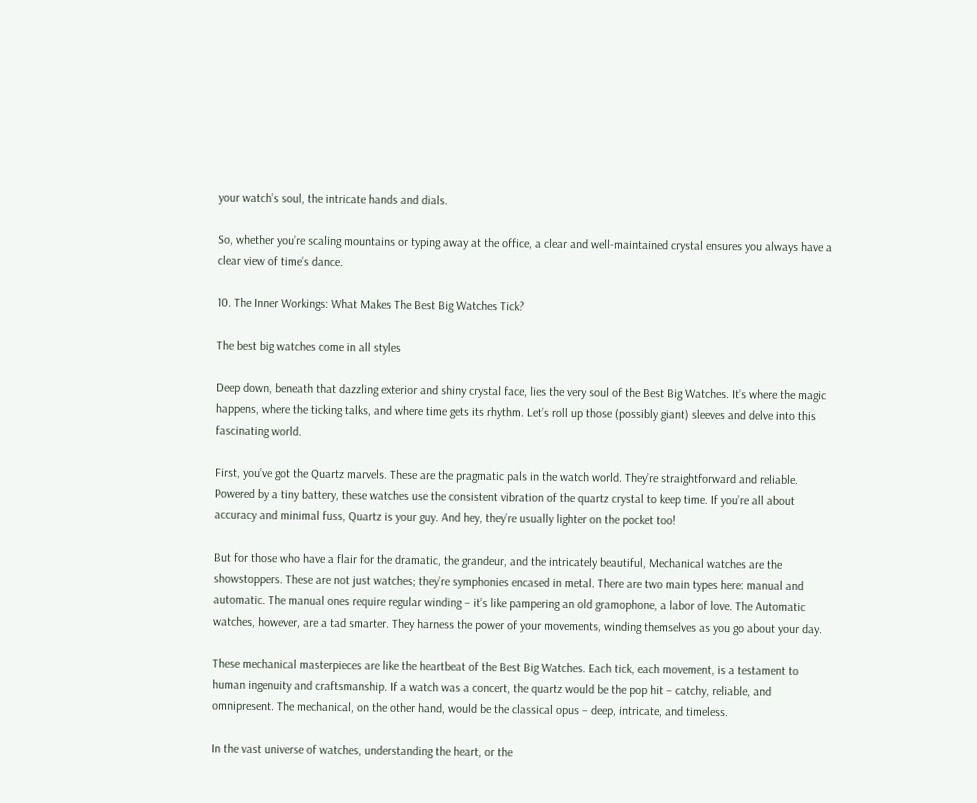your watch’s soul, the intricate hands and dials.

So, whether you’re scaling mountains or typing away at the office, a clear and well-maintained crystal ensures you always have a clear view of time’s dance.

10. The Inner Workings: What Makes The Best Big Watches Tick?

The best big watches come in all styles

Deep down, beneath that dazzling exterior and shiny crystal face, lies the very soul of the Best Big Watches. It’s where the magic happens, where the ticking talks, and where time gets its rhythm. Let’s roll up those (possibly giant) sleeves and delve into this fascinating world.

First, you’ve got the Quartz marvels. These are the pragmatic pals in the watch world. They’re straightforward and reliable. Powered by a tiny battery, these watches use the consistent vibration of the quartz crystal to keep time. If you’re all about accuracy and minimal fuss, Quartz is your guy. And hey, they’re usually lighter on the pocket too!

But for those who have a flair for the dramatic, the grandeur, and the intricately beautiful, Mechanical watches are the showstoppers. These are not just watches; they’re symphonies encased in metal. There are two main types here: manual and automatic. The manual ones require regular winding – it’s like pampering an old gramophone, a labor of love. The Automatic watches, however, are a tad smarter. They harness the power of your movements, winding themselves as you go about your day.

These mechanical masterpieces are like the heartbeat of the Best Big Watches. Each tick, each movement, is a testament to human ingenuity and craftsmanship. If a watch was a concert, the quartz would be the pop hit – catchy, reliable, and omnipresent. The mechanical, on the other hand, would be the classical opus – deep, intricate, and timeless.

In the vast universe of watches, understanding the heart, or the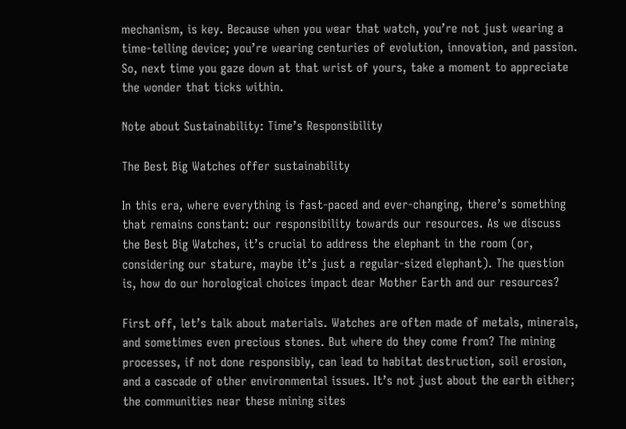mechanism, is key. Because when you wear that watch, you’re not just wearing a time-telling device; you’re wearing centuries of evolution, innovation, and passion. So, next time you gaze down at that wrist of yours, take a moment to appreciate the wonder that ticks within.

Note about Sustainability: Time’s Responsibility

The Best Big Watches offer sustainability

In this era, where everything is fast-paced and ever-changing, there’s something that remains constant: our responsibility towards our resources. As we discuss the Best Big Watches, it’s crucial to address the elephant in the room (or, considering our stature, maybe it’s just a regular-sized elephant). The question is, how do our horological choices impact dear Mother Earth and our resources?

First off, let’s talk about materials. Watches are often made of metals, minerals, and sometimes even precious stones. But where do they come from? The mining processes, if not done responsibly, can lead to habitat destruction, soil erosion, and a cascade of other environmental issues. It’s not just about the earth either; the communities near these mining sites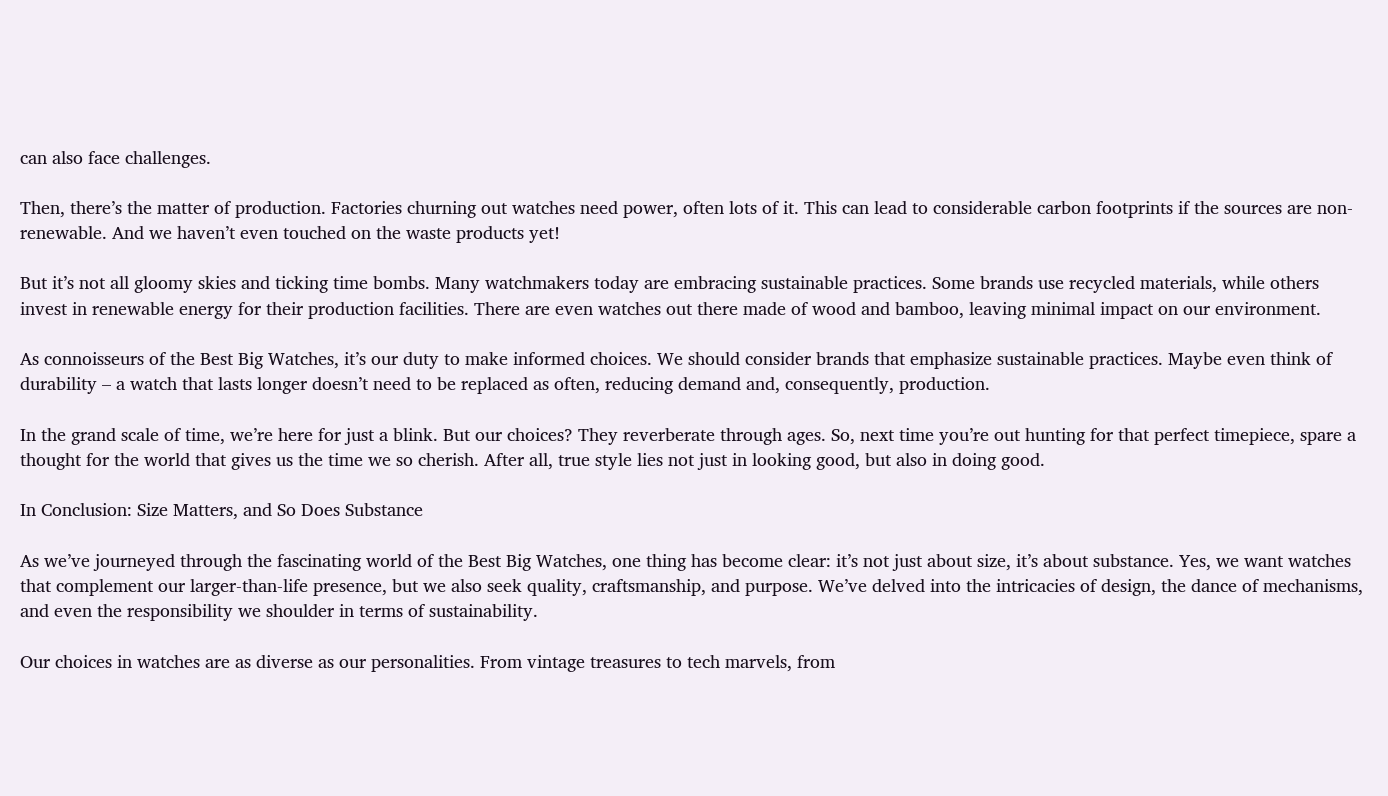can also face challenges.

Then, there’s the matter of production. Factories churning out watches need power, often lots of it. This can lead to considerable carbon footprints if the sources are non-renewable. And we haven’t even touched on the waste products yet!

But it’s not all gloomy skies and ticking time bombs. Many watchmakers today are embracing sustainable practices. Some brands use recycled materials, while others invest in renewable energy for their production facilities. There are even watches out there made of wood and bamboo, leaving minimal impact on our environment.

As connoisseurs of the Best Big Watches, it’s our duty to make informed choices. We should consider brands that emphasize sustainable practices. Maybe even think of durability – a watch that lasts longer doesn’t need to be replaced as often, reducing demand and, consequently, production.

In the grand scale of time, we’re here for just a blink. But our choices? They reverberate through ages. So, next time you’re out hunting for that perfect timepiece, spare a thought for the world that gives us the time we so cherish. After all, true style lies not just in looking good, but also in doing good.

In Conclusion: Size Matters, and So Does Substance

As we’ve journeyed through the fascinating world of the Best Big Watches, one thing has become clear: it’s not just about size, it’s about substance. Yes, we want watches that complement our larger-than-life presence, but we also seek quality, craftsmanship, and purpose. We’ve delved into the intricacies of design, the dance of mechanisms, and even the responsibility we shoulder in terms of sustainability.

Our choices in watches are as diverse as our personalities. From vintage treasures to tech marvels, from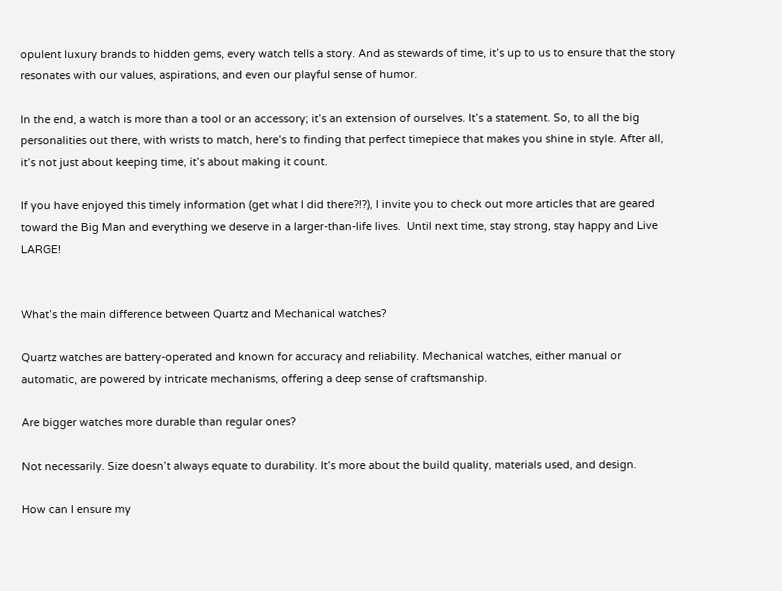opulent luxury brands to hidden gems, every watch tells a story. And as stewards of time, it’s up to us to ensure that the story resonates with our values, aspirations, and even our playful sense of humor.

In the end, a watch is more than a tool or an accessory; it’s an extension of ourselves. It’s a statement. So, to all the big personalities out there, with wrists to match, here’s to finding that perfect timepiece that makes you shine in style. After all, it’s not just about keeping time, it’s about making it count.

If you have enjoyed this timely information (get what I did there?!?), I invite you to check out more articles that are geared toward the Big Man and everything we deserve in a larger-than-life lives.  Until next time, stay strong, stay happy and Live LARGE!


What’s the main difference between Quartz and Mechanical watches?

Quartz watches are battery-operated and known for accuracy and reliability. Mechanical watches, either manual or automatic, are powered by intricate mechanisms, offering a deep sense of craftsmanship.

Are bigger watches more durable than regular ones?

Not necessarily. Size doesn’t always equate to durability. It’s more about the build quality, materials used, and design.

How can I ensure my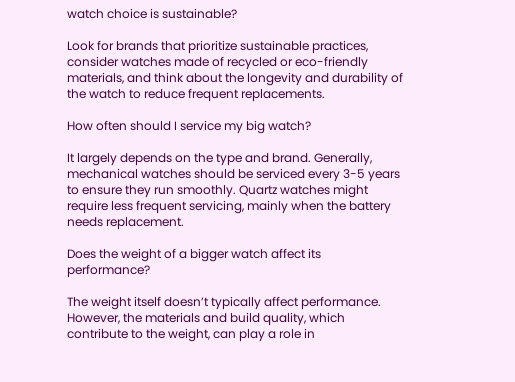watch choice is sustainable?

Look for brands that prioritize sustainable practices, consider watches made of recycled or eco-friendly materials, and think about the longevity and durability of the watch to reduce frequent replacements.

How often should I service my big watch?

It largely depends on the type and brand. Generally, mechanical watches should be serviced every 3-5 years to ensure they run smoothly. Quartz watches might require less frequent servicing, mainly when the battery needs replacement.

Does the weight of a bigger watch affect its performance?

The weight itself doesn’t typically affect performance. However, the materials and build quality, which contribute to the weight, can play a role in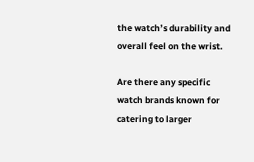the watch’s durability and overall feel on the wrist.

Are there any specific watch brands known for catering to larger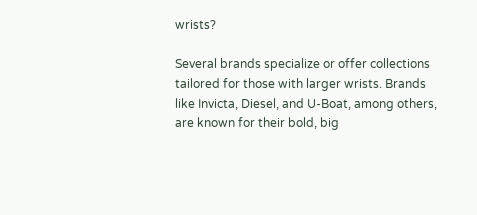wrists?

Several brands specialize or offer collections tailored for those with larger wrists. Brands like Invicta, Diesel, and U-Boat, among others, are known for their bold, big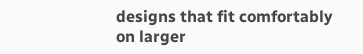designs that fit comfortably on larger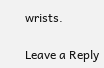wrists.

Leave a Reply